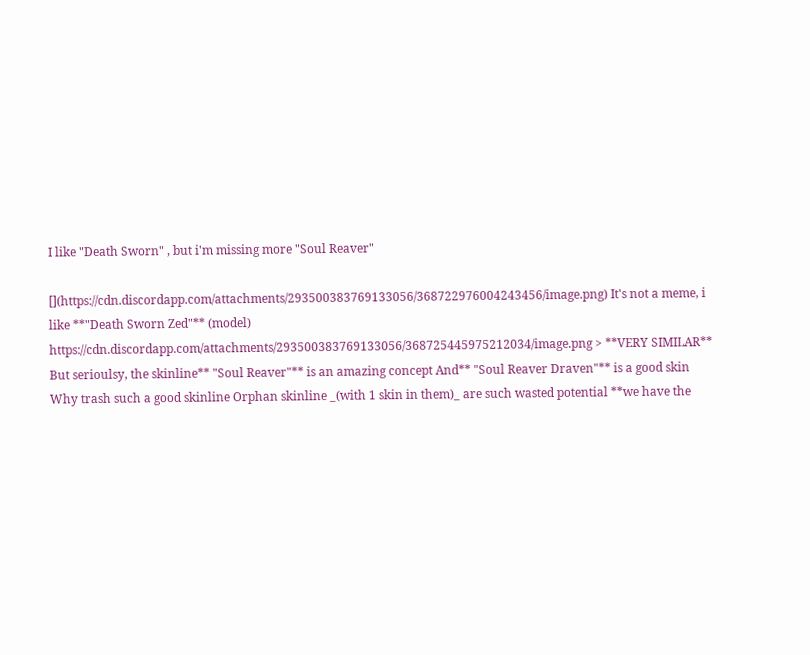I like "Death Sworn" , but i'm missing more "Soul Reaver"

[](https://cdn.discordapp.com/attachments/293500383769133056/368722976004243456/image.png) It's not a meme, i like **"Death Sworn Zed"** (model) https://cdn.discordapp.com/attachments/293500383769133056/368725445975212034/image.png > **VERY SIMILAR** But serioulsy, the skinline** "Soul Reaver"** is an amazing concept And** "Soul Reaver Draven"** is a good skin Why trash such a good skinline Orphan skinline _(with 1 skin in them)_ are such wasted potential **we have the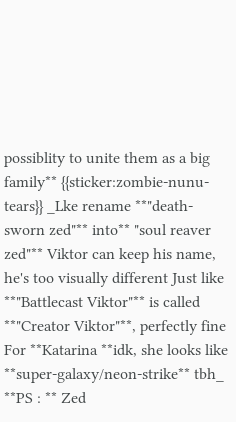possiblity to unite them as a big family** {{sticker:zombie-nunu-tears}} _Lke rename **"death-sworn zed"** into** "soul reaver zed"** Viktor can keep his name, he's too visually different Just like **"Battlecast Viktor"** is called **"Creator Viktor"**, perfectly fine For **Katarina **idk, she looks like **super-galaxy/neon-strike** tbh_ **PS : ** Zed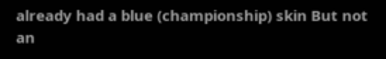already had a blue (championship) skin But not an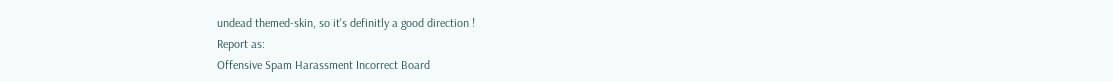undead themed-skin, so it's definitly a good direction !
Report as:
Offensive Spam Harassment Incorrect Board